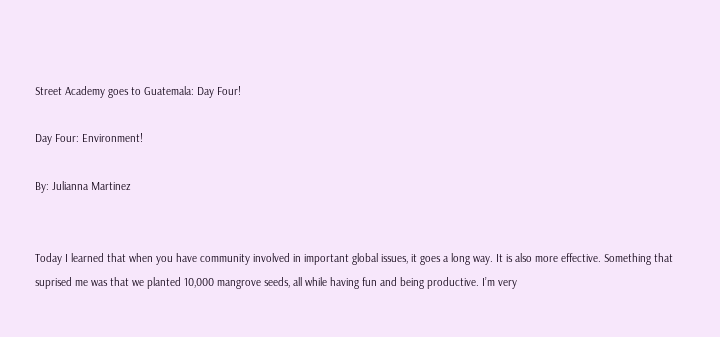Street Academy goes to Guatemala: Day Four!

Day Four: Environment!

By: Julianna Martinez


Today I learned that when you have community involved in important global issues, it goes a long way. It is also more effective. Something that suprised me was that we planted 10,000 mangrove seeds, all while having fun and being productive. I’m very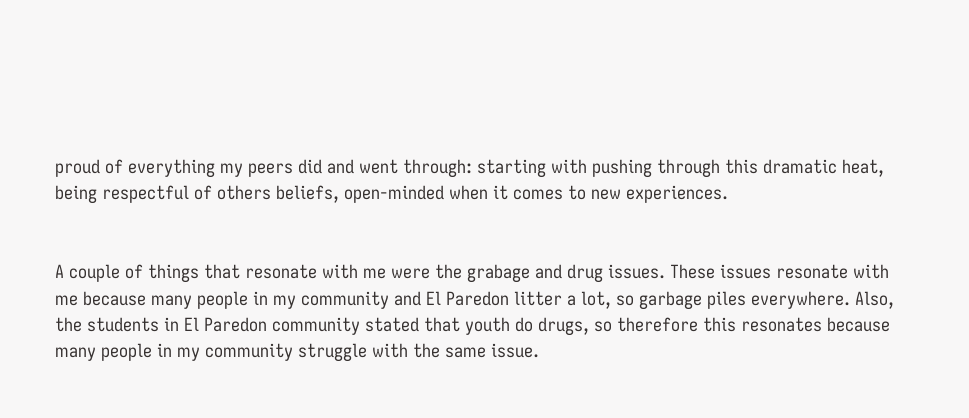proud of everything my peers did and went through: starting with pushing through this dramatic heat, being respectful of others beliefs, open-minded when it comes to new experiences.


A couple of things that resonate with me were the grabage and drug issues. These issues resonate with me because many people in my community and El Paredon litter a lot, so garbage piles everywhere. Also, the students in El Paredon community stated that youth do drugs, so therefore this resonates because many people in my community struggle with the same issue.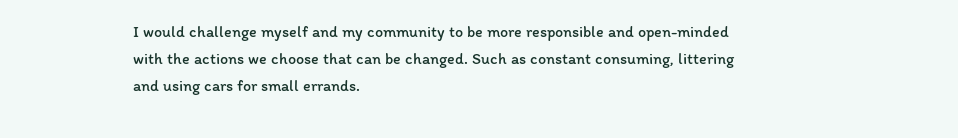I would challenge myself and my community to be more responsible and open-minded with the actions we choose that can be changed. Such as constant consuming, littering and using cars for small errands.